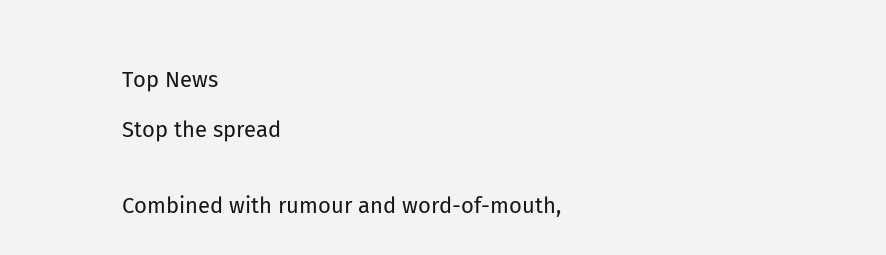Top News

Stop the spread


Combined with rumour and word-of-mouth,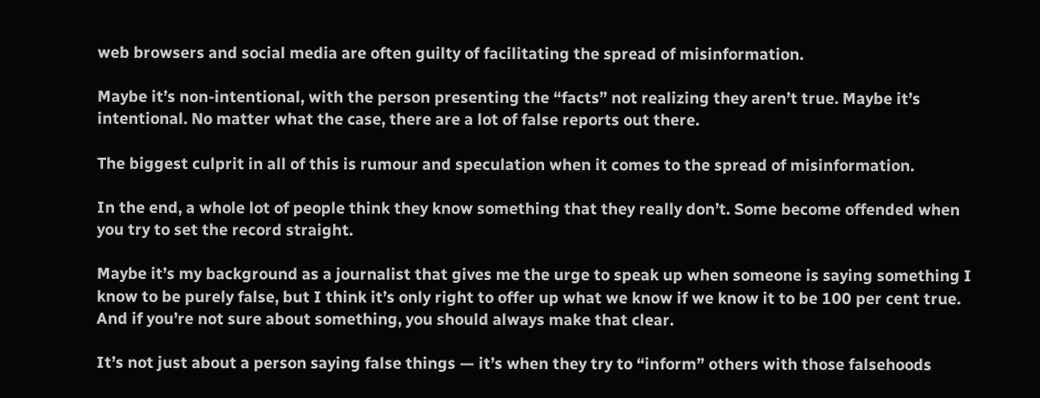web browsers and social media are often guilty of facilitating the spread of misinformation.

Maybe it’s non-intentional, with the person presenting the “facts” not realizing they aren’t true. Maybe it’s intentional. No matter what the case, there are a lot of false reports out there.

The biggest culprit in all of this is rumour and speculation when it comes to the spread of misinformation.

In the end, a whole lot of people think they know something that they really don’t. Some become offended when you try to set the record straight.

Maybe it’s my background as a journalist that gives me the urge to speak up when someone is saying something I know to be purely false, but I think it’s only right to offer up what we know if we know it to be 100 per cent true. And if you’re not sure about something, you should always make that clear.

It’s not just about a person saying false things — it’s when they try to “inform” others with those falsehoods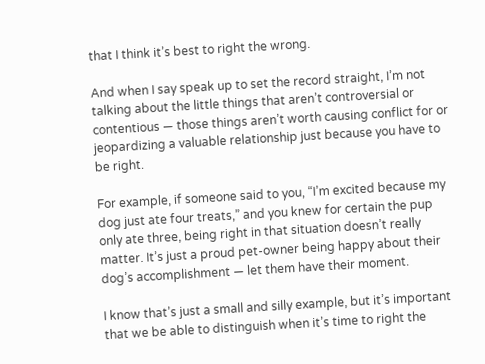that I think it’s best to right the wrong.

And when I say speak up to set the record straight, I’m not talking about the little things that aren’t controversial or contentious — those things aren’t worth causing conflict for or jeopardizing a valuable relationship just because you have to be right.

For example, if someone said to you, “I’m excited because my dog just ate four treats,” and you knew for certain the pup only ate three, being right in that situation doesn’t really matter. It’s just a proud pet-owner being happy about their dog’s accomplishment — let them have their moment.

I know that’s just a small and silly example, but it’s important that we be able to distinguish when it’s time to right the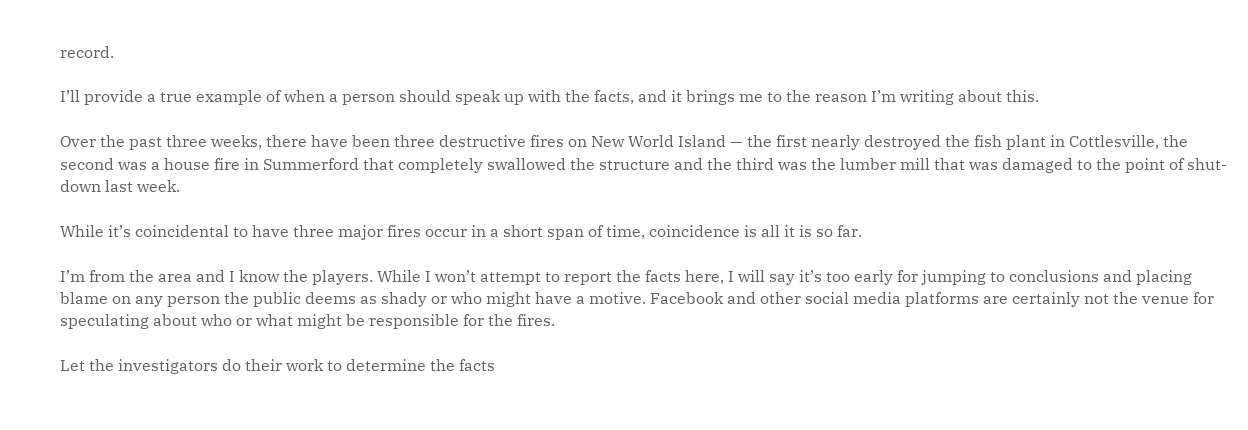record.

I’ll provide a true example of when a person should speak up with the facts, and it brings me to the reason I’m writing about this.

Over the past three weeks, there have been three destructive fires on New World Island — the first nearly destroyed the fish plant in Cottlesville, the second was a house fire in Summerford that completely swallowed the structure and the third was the lumber mill that was damaged to the point of shut-down last week.

While it’s coincidental to have three major fires occur in a short span of time, coincidence is all it is so far.

I’m from the area and I know the players. While I won’t attempt to report the facts here, I will say it’s too early for jumping to conclusions and placing blame on any person the public deems as shady or who might have a motive. Facebook and other social media platforms are certainly not the venue for speculating about who or what might be responsible for the fires.

Let the investigators do their work to determine the facts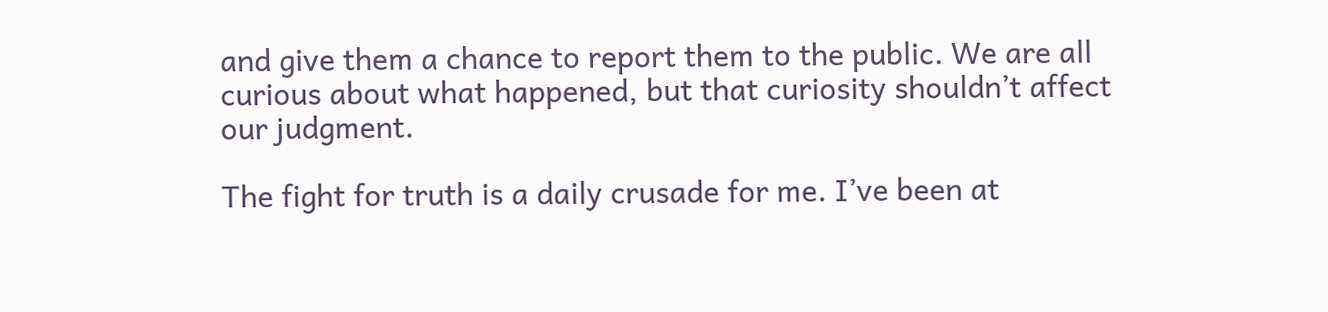and give them a chance to report them to the public. We are all curious about what happened, but that curiosity shouldn’t affect our judgment.

The fight for truth is a daily crusade for me. I’ve been at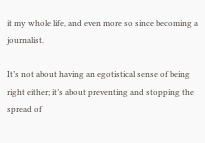it my whole life, and even more so since becoming a journalist.

It’s not about having an egotistical sense of being right either; it’s about preventing and stopping the spread of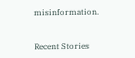misinformation.


Recent Stories